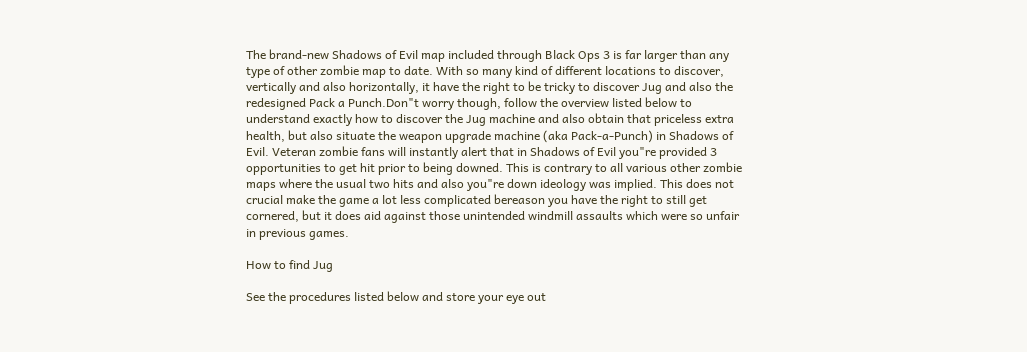The brand-new Shadows of Evil map included through Black Ops 3 is far larger than any type of other zombie map to date. With so many kind of different locations to discover, vertically and also horizontally, it have the right to be tricky to discover Jug and also the redesigned Pack a Punch.Don"t worry though, follow the overview listed below to understand exactly how to discover the Jug machine and also obtain that priceless extra health, but also situate the weapon upgrade machine (aka Pack-a-Punch) in Shadows of Evil. Veteran zombie fans will instantly alert that in Shadows of Evil you"re provided 3 opportunities to get hit prior to being downed. This is contrary to all various other zombie maps where the usual two hits and also you"re down ideology was implied. This does not crucial make the game a lot less complicated bereason you have the right to still get cornered, but it does aid against those unintended windmill assaults which were so unfair in previous games.

How to find Jug

See the procedures listed below and store your eye out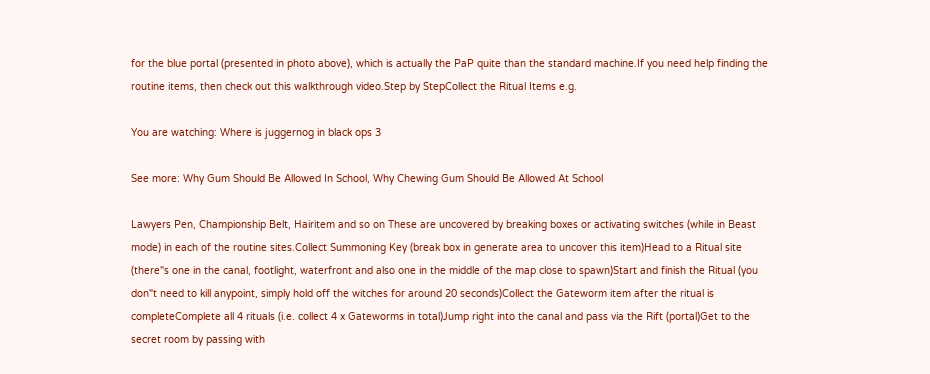for the blue portal (presented in photo above), which is actually the PaP quite than the standard machine.If you need help finding the routine items, then check out this walkthrough video.Step by StepCollect the Ritual Items e.g.

You are watching: Where is juggernog in black ops 3

See more: Why Gum Should Be Allowed In School, Why Chewing Gum Should Be Allowed At School

Lawyers Pen, Championship Belt, Hairitem and so on These are uncovered by breaking boxes or activating switches (while in Beast mode) in each of the routine sites.Collect Summoning Key (break box in generate area to uncover this item)Head to a Ritual site (there"s one in the canal, footlight, waterfront and also one in the middle of the map close to spawn)Start and finish the Ritual (you don"t need to kill anypoint, simply hold off the witches for around 20 seconds)Collect the Gateworm item after the ritual is completeComplete all 4 rituals (i.e. collect 4 x Gateworms in total)Jump right into the canal and pass via the Rift (portal)Get to the secret room by passing with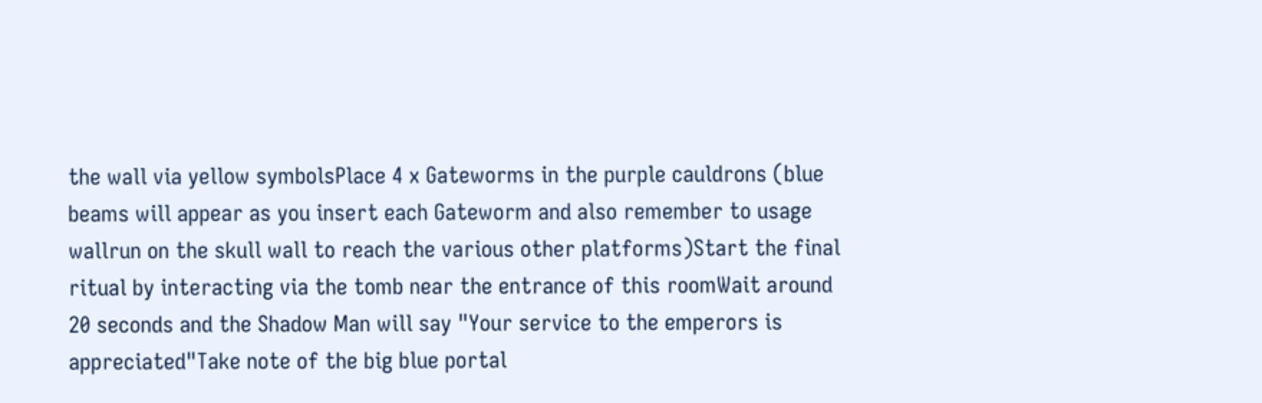the wall via yellow symbolsPlace 4 x Gateworms in the purple cauldrons (blue beams will appear as you insert each Gateworm and also remember to usage wallrun on the skull wall to reach the various other platforms)Start the final ritual by interacting via the tomb near the entrance of this roomWait around 20 seconds and the Shadow Man will say "Your service to the emperors is appreciated"Take note of the big blue portal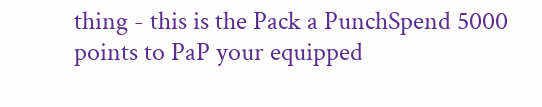thing - this is the Pack a PunchSpend 5000 points to PaP your equipped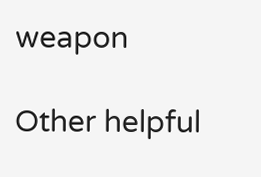weapon

Other helpful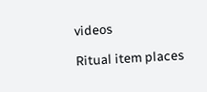videos

Ritual item places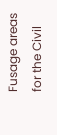Fusage areas for the Civil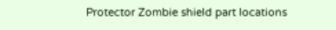Protector Zombie shield part locations